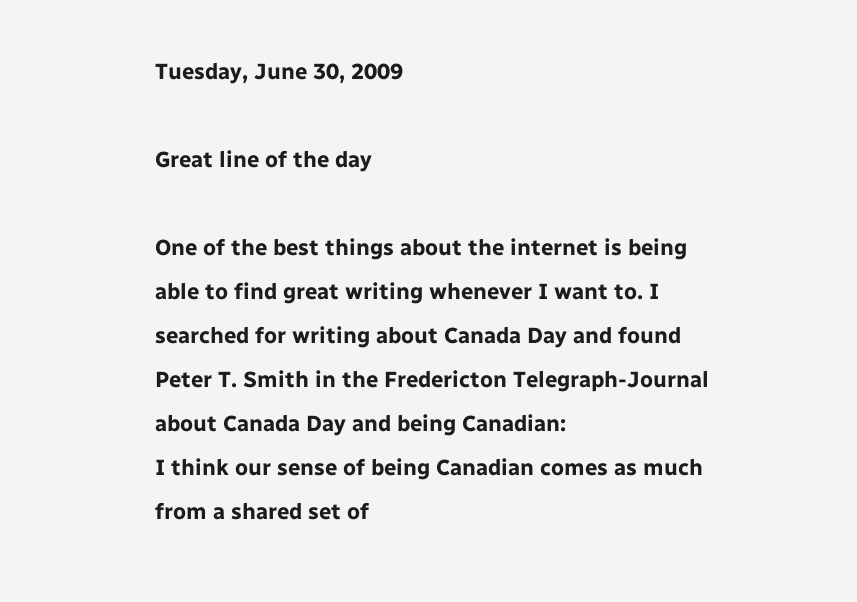Tuesday, June 30, 2009

Great line of the day

One of the best things about the internet is being able to find great writing whenever I want to. I searched for writing about Canada Day and found Peter T. Smith in the Fredericton Telegraph-Journal about Canada Day and being Canadian:
I think our sense of being Canadian comes as much from a shared set of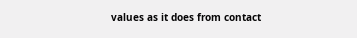values as it does from contact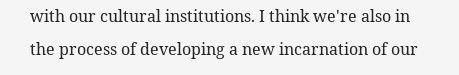with our cultural institutions. I think we're also in the process of developing a new incarnation of our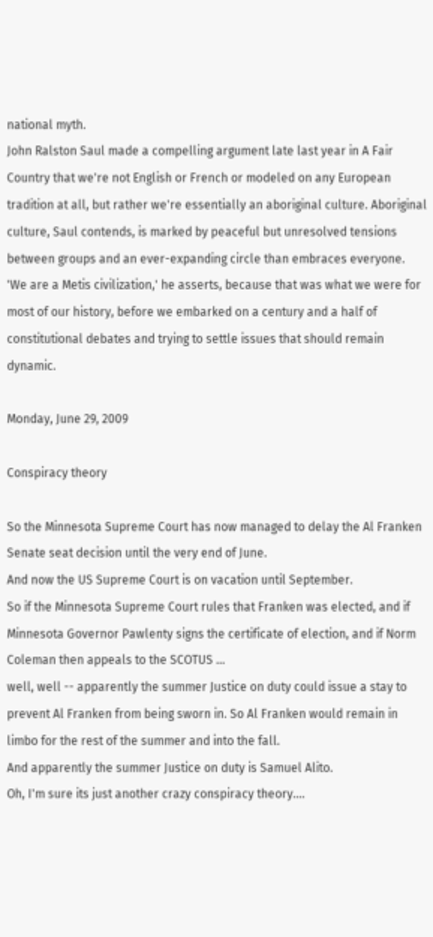national myth.
John Ralston Saul made a compelling argument late last year in A Fair Country that we're not English or French or modeled on any European tradition at all, but rather we're essentially an aboriginal culture. Aboriginal culture, Saul contends, is marked by peaceful but unresolved tensions between groups and an ever-expanding circle than embraces everyone. 'We are a Metis civilization,' he asserts, because that was what we were for most of our history, before we embarked on a century and a half of constitutional debates and trying to settle issues that should remain dynamic.

Monday, June 29, 2009

Conspiracy theory

So the Minnesota Supreme Court has now managed to delay the Al Franken Senate seat decision until the very end of June.
And now the US Supreme Court is on vacation until September.
So if the Minnesota Supreme Court rules that Franken was elected, and if Minnesota Governor Pawlenty signs the certificate of election, and if Norm Coleman then appeals to the SCOTUS ...
well, well -- apparently the summer Justice on duty could issue a stay to prevent Al Franken from being sworn in. So Al Franken would remain in limbo for the rest of the summer and into the fall.
And apparently the summer Justice on duty is Samuel Alito.
Oh, I'm sure its just another crazy conspiracy theory....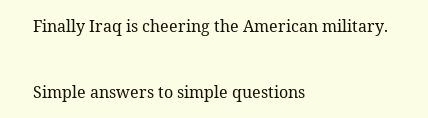Finally Iraq is cheering the American military.

Simple answers to simple questions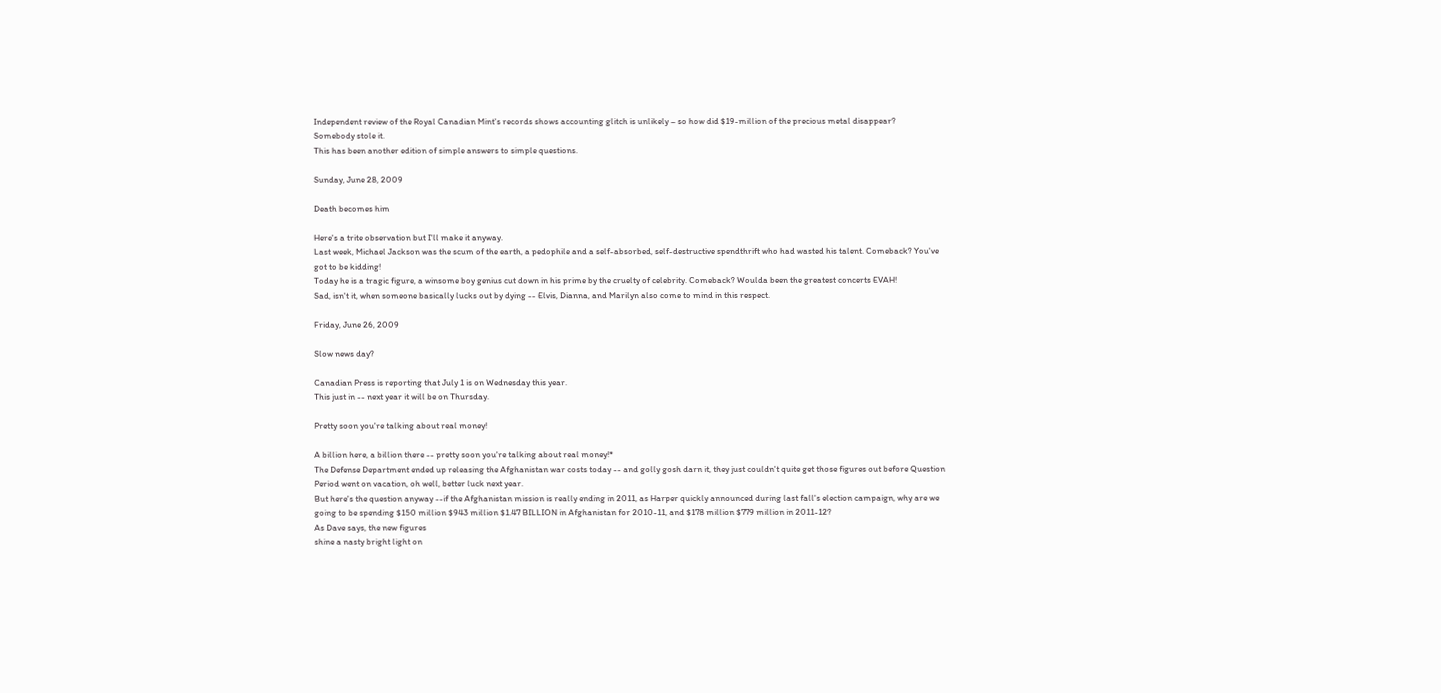Independent review of the Royal Canadian Mint's records shows accounting glitch is unlikely – so how did $19-million of the precious metal disappear?
Somebody stole it.
This has been another edition of simple answers to simple questions.

Sunday, June 28, 2009

Death becomes him

Here's a trite observation but I'll make it anyway.
Last week, Michael Jackson was the scum of the earth, a pedophile and a self-absorbed, self-destructive spendthrift who had wasted his talent. Comeback? You've got to be kidding!
Today he is a tragic figure, a winsome boy genius cut down in his prime by the cruelty of celebrity. Comeback? Woulda been the greatest concerts EVAH!
Sad, isn't it, when someone basically lucks out by dying -- Elvis, Dianna, and Marilyn also come to mind in this respect.

Friday, June 26, 2009

Slow news day?

Canadian Press is reporting that July 1 is on Wednesday this year.
This just in -- next year it will be on Thursday.

Pretty soon you're talking about real money!

A billion here, a billion there -- pretty soon you're talking about real money!*
The Defense Department ended up releasing the Afghanistan war costs today -- and golly gosh darn it, they just couldn't quite get those figures out before Question Period went on vacation, oh well, better luck next year.
But here's the question anyway --if the Afghanistan mission is really ending in 2011, as Harper quickly announced during last fall's election campaign, why are we going to be spending $150 million $943 million $1.47 BILLION in Afghanistan for 2010-11, and $178 million $779 million in 2011-12?
As Dave says, the new figures
shine a nasty bright light on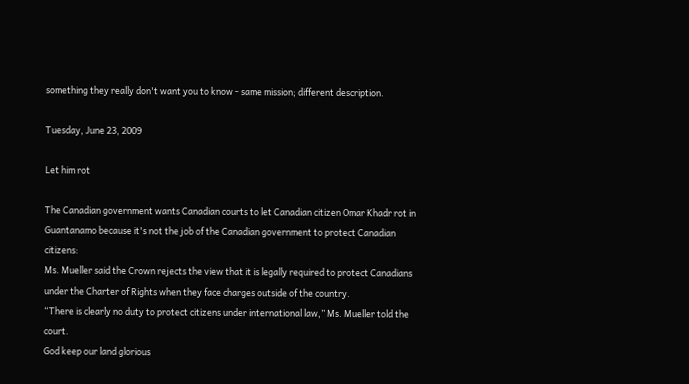something they really don't want you to know - same mission; different description.

Tuesday, June 23, 2009

Let him rot

The Canadian government wants Canadian courts to let Canadian citizen Omar Khadr rot in Guantanamo because it's not the job of the Canadian government to protect Canadian citizens:
Ms. Mueller said the Crown rejects the view that it is legally required to protect Canadians under the Charter of Rights when they face charges outside of the country.
“There is clearly no duty to protect citizens under international law,” Ms. Mueller told the court.
God keep our land glorious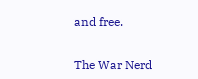and free.


The War Nerd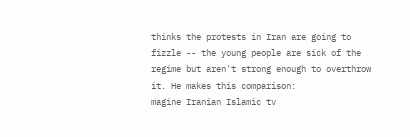thinks the protests in Iran are going to fizzle -- the young people are sick of the regime but aren't strong enough to overthrow it. He makes this comparison:
magine Iranian Islamic tv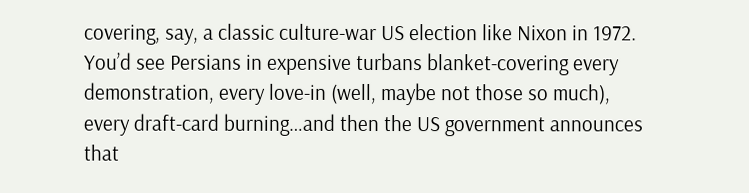covering, say, a classic culture-war US election like Nixon in 1972. You’d see Persians in expensive turbans blanket-covering every demonstration, every love-in (well, maybe not those so much), every draft-card burning…and then the US government announces that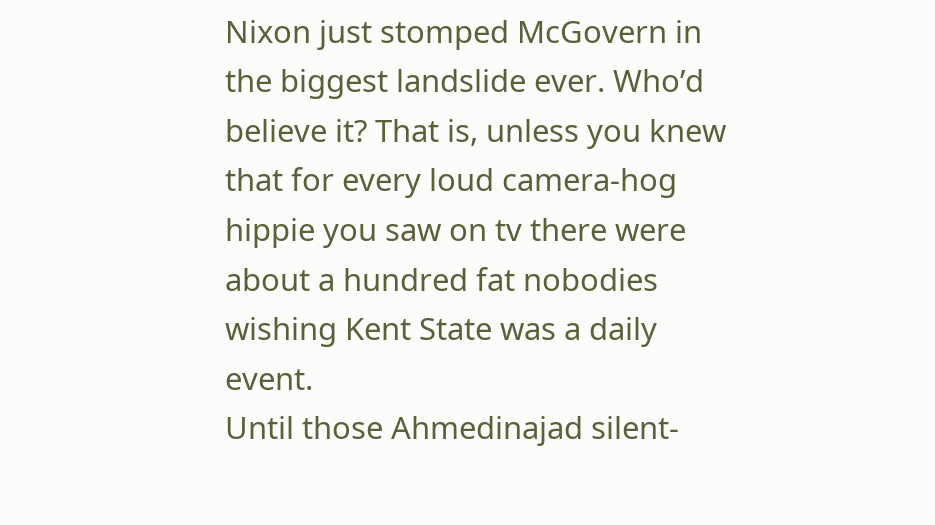Nixon just stomped McGovern in the biggest landslide ever. Who’d believe it? That is, unless you knew that for every loud camera-hog hippie you saw on tv there were about a hundred fat nobodies wishing Kent State was a daily event.
Until those Ahmedinajad silent-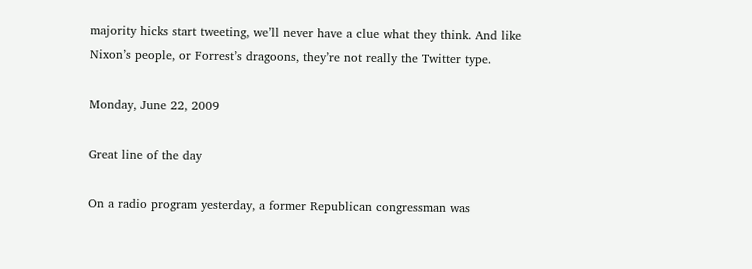majority hicks start tweeting, we’ll never have a clue what they think. And like Nixon’s people, or Forrest’s dragoons, they’re not really the Twitter type.

Monday, June 22, 2009

Great line of the day

On a radio program yesterday, a former Republican congressman was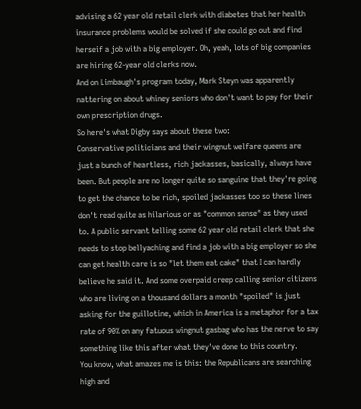advising a 62 year old retail clerk with diabetes that her health insurance problems would be solved if she could go out and find herseif a job with a big employer. Oh, yeah, lots of big companies are hiring 62-year old clerks now.
And on Limbaugh's program today, Mark Steyn was apparently nattering on about whiney seniors who don't want to pay for their own prescription drugs.
So here's what Digby says about these two:
Conservative politicians and their wingnut welfare queens are just a bunch of heartless, rich jackasses, basically, always have been. But people are no longer quite so sanguine that they're going to get the chance to be rich, spoiled jackasses too so these lines don't read quite as hilarious or as "common sense" as they used to. A public servant telling some 62 year old retail clerk that she needs to stop bellyaching and find a job with a big employer so she can get health care is so "let them eat cake" that I can hardly believe he said it. And some overpaid creep calling senior citizens who are living on a thousand dollars a month "spoiled" is just asking for the guillotine, which in America is a metaphor for a tax rate of 90% on any fatuous wingnut gasbag who has the nerve to say something like this after what they've done to this country.
You know, what amazes me is this: the Republicans are searching high and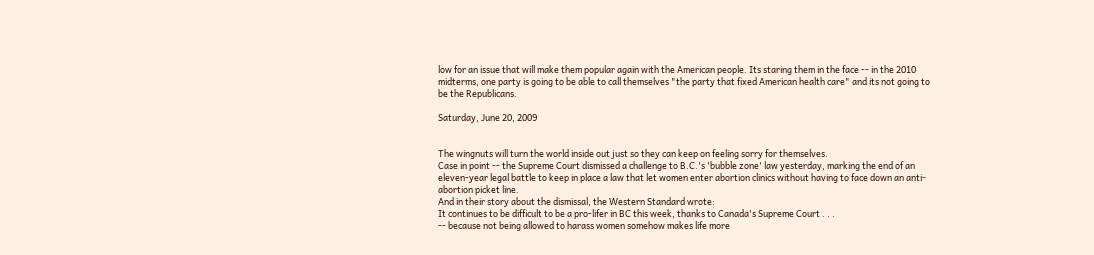low for an issue that will make them popular again with the American people. Its staring them in the face -- in the 2010 midterms, one party is going to be able to call themselves "the party that fixed American health care" and its not going to be the Republicans.

Saturday, June 20, 2009


The wingnuts will turn the world inside out just so they can keep on feeling sorry for themselves.
Case in point -- the Supreme Court dismissed a challenge to B.C.'s 'bubble zone' law yesterday, marking the end of an eleven-year legal battle to keep in place a law that let women enter abortion clinics without having to face down an anti-abortion picket line.
And in their story about the dismissal, the Western Standard wrote:
It continues to be difficult to be a pro-lifer in BC this week, thanks to Canada's Supreme Court . . .
-- because not being allowed to harass women somehow makes life more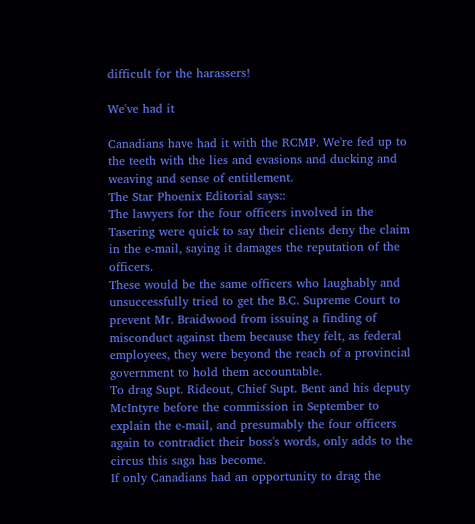difficult for the harassers!

We've had it

Canadians have had it with the RCMP. We're fed up to the teeth with the lies and evasions and ducking and weaving and sense of entitlement.
The Star Phoenix Editorial says::
The lawyers for the four officers involved in the Tasering were quick to say their clients deny the claim in the e-mail, saying it damages the reputation of the officers.
These would be the same officers who laughably and unsuccessfully tried to get the B.C. Supreme Court to prevent Mr. Braidwood from issuing a finding of misconduct against them because they felt, as federal employees, they were beyond the reach of a provincial government to hold them accountable.
To drag Supt. Rideout, Chief Supt. Bent and his deputy McIntyre before the commission in September to explain the e-mail, and presumably the four officers again to contradict their boss's words, only adds to the circus this saga has become.
If only Canadians had an opportunity to drag the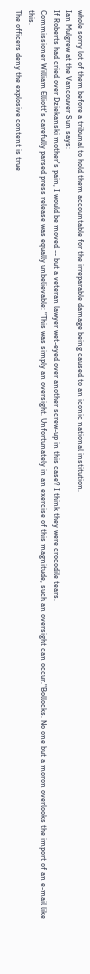whole sorry lot of them before a tribunal to hold them accountable for the irreparable damage being caused to an iconic national institution.
Ian Mulgrew at the Vancouver Sun says:
If Roberts had cried over Dziekanski mother's pain, I would be moved -- but a veteran lawyer wet-eyed over another screw-up in this case? I think they were crocodile tears.
Commissioner William Elliott's carefully parsed press release was equally unbelievable: "This was simply an oversight. Unfortunately in an exercise of this magnitude, such an oversight can occur."Bollocks. No one but a moron overlooks the import of an e-mail like this.
The officers deny the explosive content is true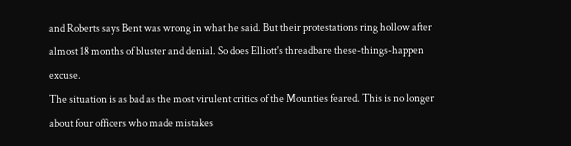and Roberts says Bent was wrong in what he said. But their protestations ring hollow after almost 18 months of bluster and denial. So does Elliott's threadbare these-things-happen excuse.
The situation is as bad as the most virulent critics of the Mounties feared. This is no longer about four officers who made mistakes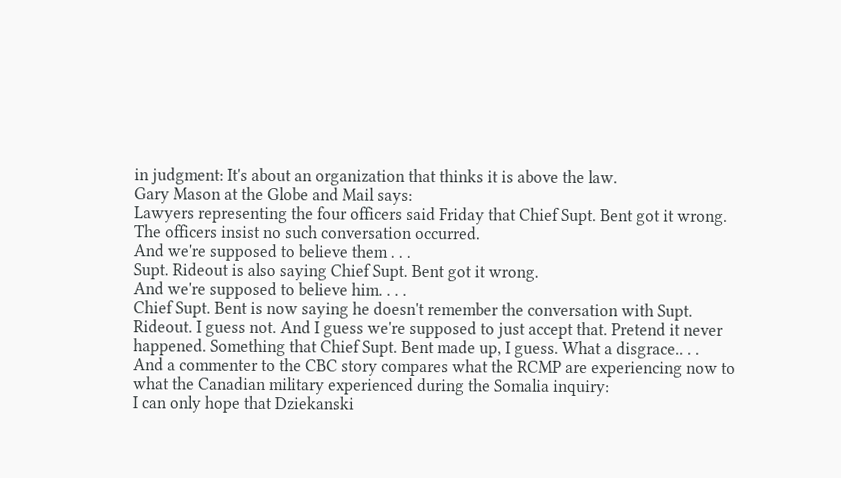in judgment: It's about an organization that thinks it is above the law.
Gary Mason at the Globe and Mail says:
Lawyers representing the four officers said Friday that Chief Supt. Bent got it wrong. The officers insist no such conversation occurred.
And we're supposed to believe them . . .
Supt. Rideout is also saying Chief Supt. Bent got it wrong.
And we're supposed to believe him. . . .
Chief Supt. Bent is now saying he doesn't remember the conversation with Supt. Rideout. I guess not. And I guess we're supposed to just accept that. Pretend it never happened. Something that Chief Supt. Bent made up, I guess. What a disgrace.. . .
And a commenter to the CBC story compares what the RCMP are experiencing now to what the Canadian military experienced during the Somalia inquiry:
I can only hope that Dziekanski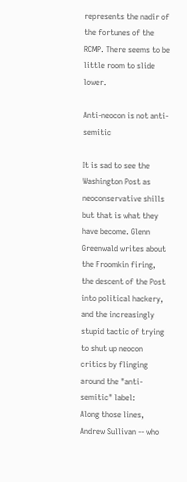represents the nadir of the fortunes of the RCMP. There seems to be little room to slide lower.

Anti-neocon is not anti-semitic

It is sad to see the Washington Post as neoconservative shills but that is what they have become. Glenn Greenwald writes about the Froomkin firing, the descent of the Post into political hackery, and the increasingly stupid tactic of trying to shut up neocon critics by flinging around the "anti-semitic" label:
Along those lines, Andrew Sullivan -- who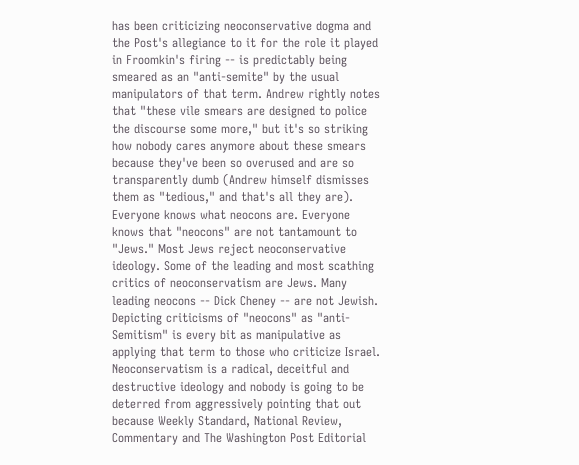has been criticizing neoconservative dogma and the Post's allegiance to it for the role it played in Froomkin's firing -- is predictably being smeared as an "anti-semite" by the usual manipulators of that term. Andrew rightly notes that "these vile smears are designed to police the discourse some more," but it's so striking how nobody cares anymore about these smears because they've been so overused and are so transparently dumb (Andrew himself dismisses them as "tedious," and that's all they are).
Everyone knows what neocons are. Everyone knows that "neocons" are not tantamount to "Jews." Most Jews reject neoconservative ideology. Some of the leading and most scathing critics of neoconservatism are Jews. Many leading neocons -- Dick Cheney -- are not Jewish. Depicting criticisms of "neocons" as "anti-Semitism" is every bit as manipulative as applying that term to those who criticize Israel. Neoconservatism is a radical, deceitful and destructive ideology and nobody is going to be deterred from aggressively pointing that out because Weekly Standard, National Review, Commentary and The Washington Post Editorial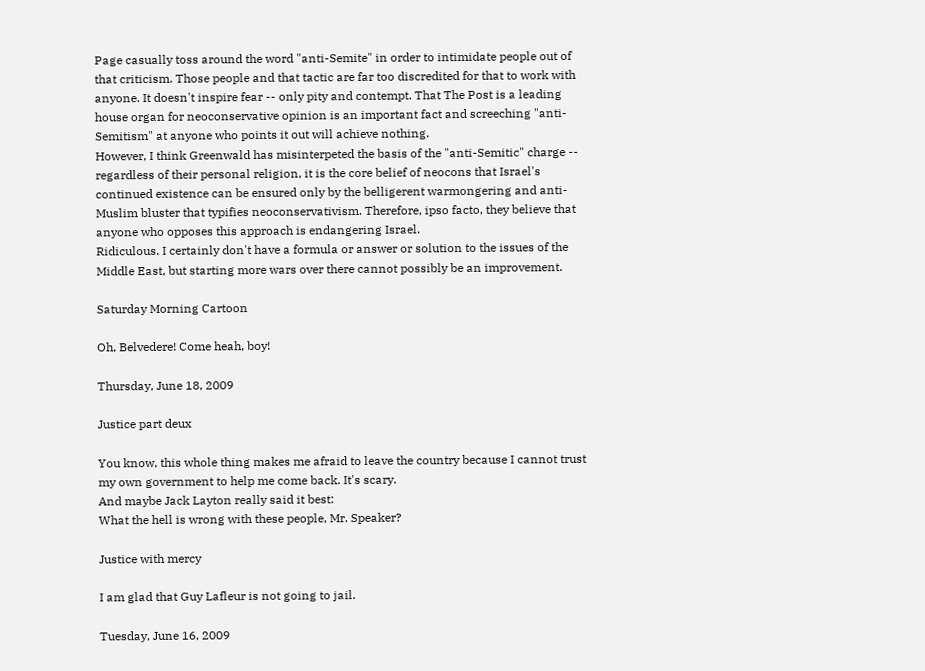Page casually toss around the word "anti-Semite" in order to intimidate people out of that criticism. Those people and that tactic are far too discredited for that to work with anyone. It doesn't inspire fear -- only pity and contempt. That The Post is a leading house organ for neoconservative opinion is an important fact and screeching "anti-Semitism" at anyone who points it out will achieve nothing.
However, I think Greenwald has misinterpeted the basis of the "anti-Semitic" charge -- regardless of their personal religion, it is the core belief of neocons that Israel's continued existence can be ensured only by the belligerent warmongering and anti-Muslim bluster that typifies neoconservativism. Therefore, ipso facto, they believe that anyone who opposes this approach is endangering Israel.
Ridiculous. I certainly don't have a formula or answer or solution to the issues of the Middle East, but starting more wars over there cannot possibly be an improvement.

Saturday Morning Cartoon

Oh, Belvedere! Come heah, boy!

Thursday, June 18, 2009

Justice part deux

You know, this whole thing makes me afraid to leave the country because I cannot trust my own government to help me come back. It's scary.
And maybe Jack Layton really said it best:
What the hell is wrong with these people, Mr. Speaker?

Justice with mercy

I am glad that Guy Lafleur is not going to jail.

Tuesday, June 16, 2009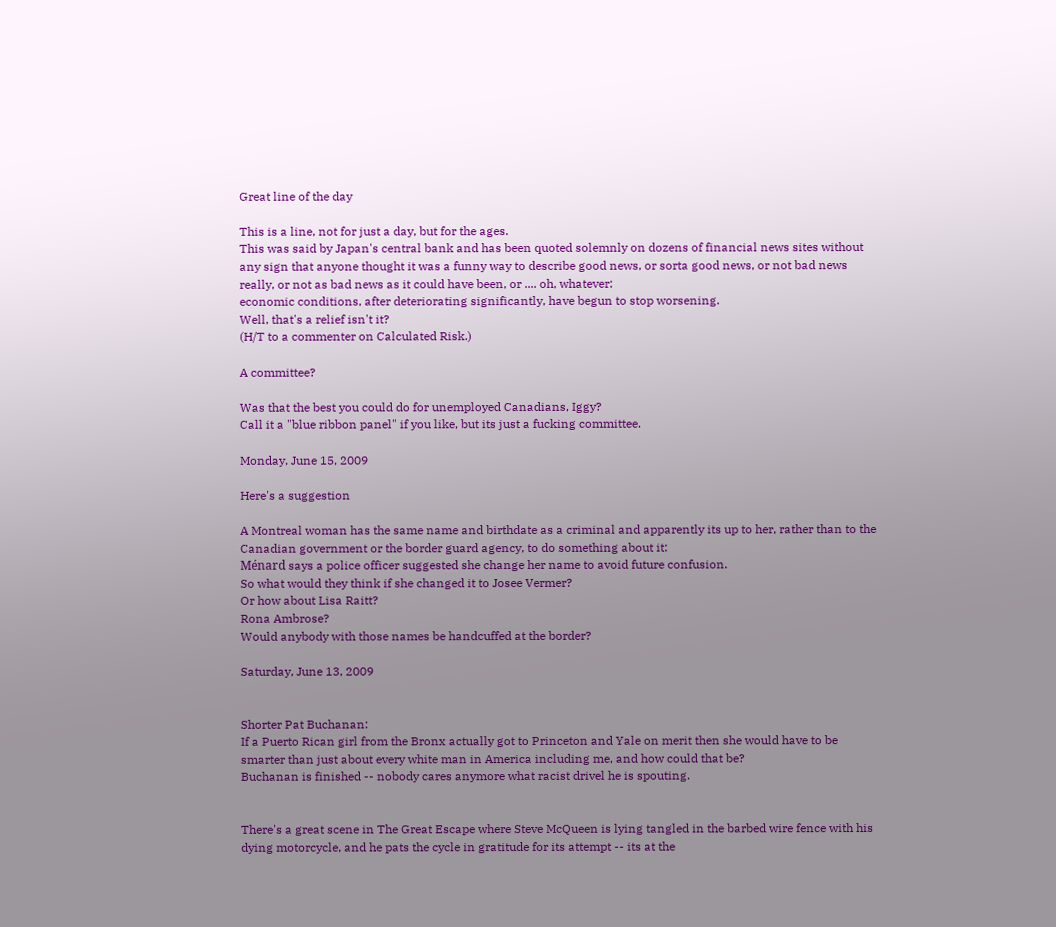Great line of the day

This is a line, not for just a day, but for the ages.
This was said by Japan's central bank and has been quoted solemnly on dozens of financial news sites without any sign that anyone thought it was a funny way to describe good news, or sorta good news, or not bad news really, or not as bad news as it could have been, or .... oh, whatever:
economic conditions, after deteriorating significantly, have begun to stop worsening.
Well, that's a relief isn't it?
(H/T to a commenter on Calculated Risk.)

A committee?

Was that the best you could do for unemployed Canadians, Iggy?
Call it a "blue ribbon panel" if you like, but its just a fucking committee.

Monday, June 15, 2009

Here's a suggestion

A Montreal woman has the same name and birthdate as a criminal and apparently its up to her, rather than to the Canadian government or the border guard agency, to do something about it:
Ménard says a police officer suggested she change her name to avoid future confusion.
So what would they think if she changed it to Josee Vermer?
Or how about Lisa Raitt?
Rona Ambrose?
Would anybody with those names be handcuffed at the border?

Saturday, June 13, 2009


Shorter Pat Buchanan:
If a Puerto Rican girl from the Bronx actually got to Princeton and Yale on merit then she would have to be smarter than just about every white man in America including me, and how could that be?
Buchanan is finished -- nobody cares anymore what racist drivel he is spouting.


There's a great scene in The Great Escape where Steve McQueen is lying tangled in the barbed wire fence with his dying motorcycle, and he pats the cycle in gratitude for its attempt -- its at the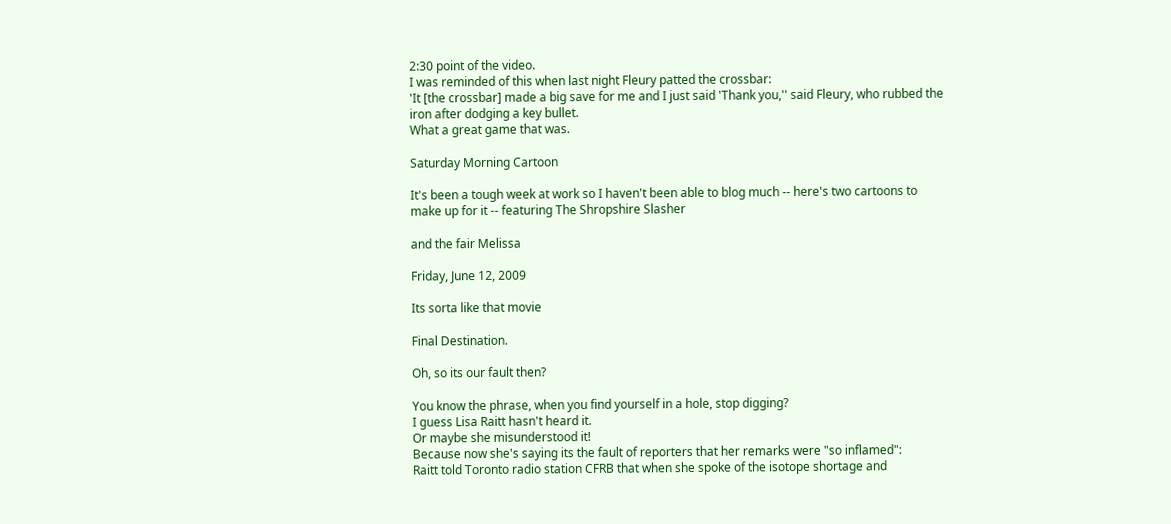2:30 point of the video.
I was reminded of this when last night Fleury patted the crossbar:
'It [the crossbar] made a big save for me and I just said 'Thank you,'' said Fleury, who rubbed the iron after dodging a key bullet.
What a great game that was.

Saturday Morning Cartoon

It's been a tough week at work so I haven't been able to blog much -- here's two cartoons to make up for it -- featuring The Shropshire Slasher

and the fair Melissa

Friday, June 12, 2009

Its sorta like that movie

Final Destination.

Oh, so its our fault then?

You know the phrase, when you find yourself in a hole, stop digging?
I guess Lisa Raitt hasn't heard it.
Or maybe she misunderstood it!
Because now she's saying its the fault of reporters that her remarks were "so inflamed":
Raitt told Toronto radio station CFRB that when she spoke of the isotope shortage and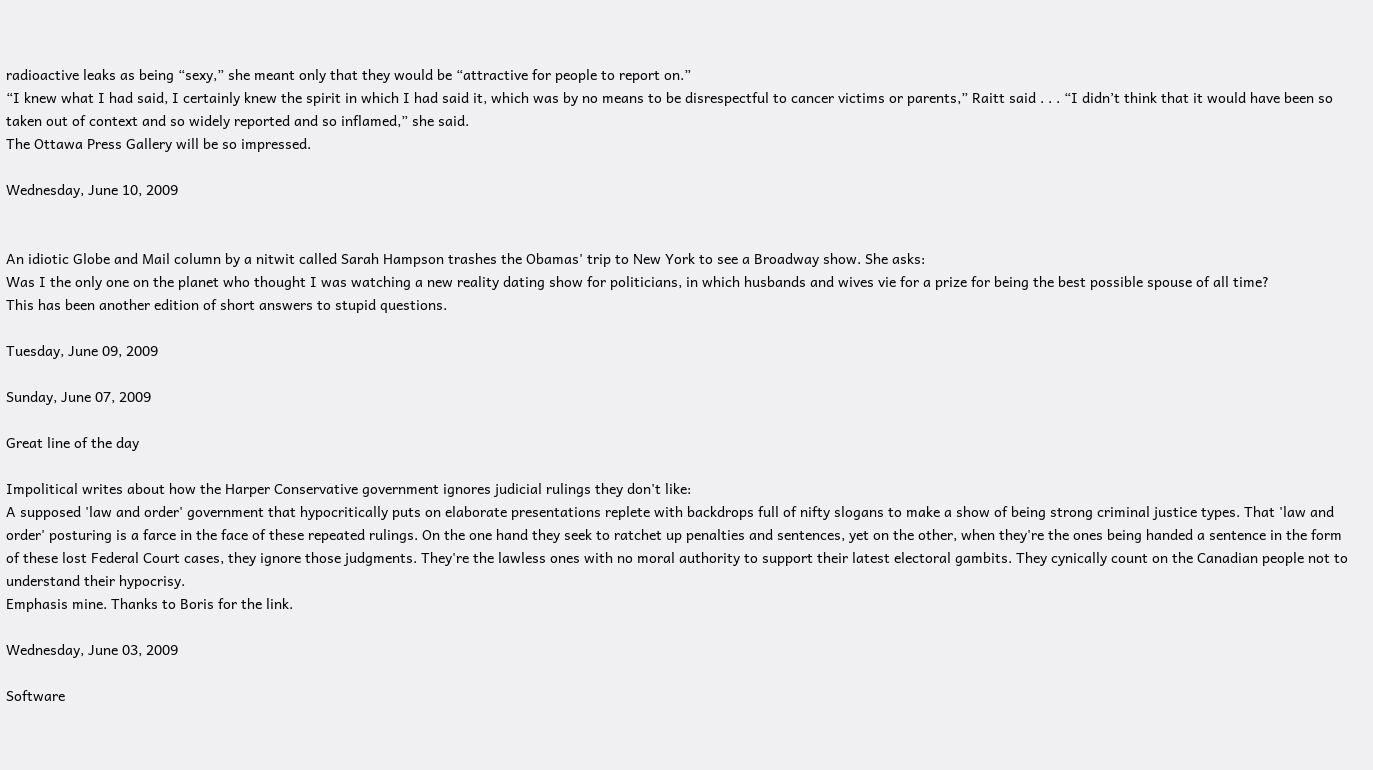radioactive leaks as being “sexy,” she meant only that they would be “attractive for people to report on.”
“I knew what I had said, I certainly knew the spirit in which I had said it, which was by no means to be disrespectful to cancer victims or parents,” Raitt said . . . “I didn’t think that it would have been so taken out of context and so widely reported and so inflamed,” she said.
The Ottawa Press Gallery will be so impressed.

Wednesday, June 10, 2009


An idiotic Globe and Mail column by a nitwit called Sarah Hampson trashes the Obamas' trip to New York to see a Broadway show. She asks:
Was I the only one on the planet who thought I was watching a new reality dating show for politicians, in which husbands and wives vie for a prize for being the best possible spouse of all time?
This has been another edition of short answers to stupid questions.

Tuesday, June 09, 2009

Sunday, June 07, 2009

Great line of the day

Impolitical writes about how the Harper Conservative government ignores judicial rulings they don't like:
A supposed 'law and order' government that hypocritically puts on elaborate presentations replete with backdrops full of nifty slogans to make a show of being strong criminal justice types. That 'law and order' posturing is a farce in the face of these repeated rulings. On the one hand they seek to ratchet up penalties and sentences, yet on the other, when they're the ones being handed a sentence in the form of these lost Federal Court cases, they ignore those judgments. They're the lawless ones with no moral authority to support their latest electoral gambits. They cynically count on the Canadian people not to understand their hypocrisy.
Emphasis mine. Thanks to Boris for the link.

Wednesday, June 03, 2009

Software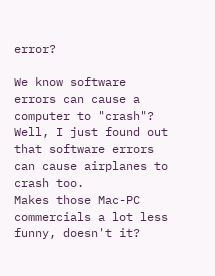error?

We know software errors can cause a computer to "crash"? Well, I just found out that software errors can cause airplanes to crash too.
Makes those Mac-PC commercials a lot less funny, doesn't it?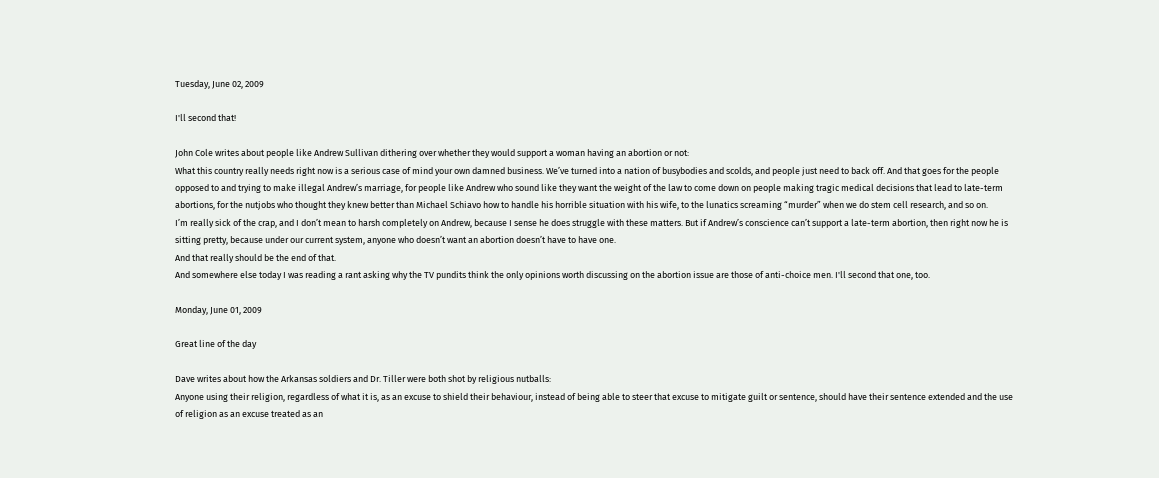Tuesday, June 02, 2009

I'll second that!

John Cole writes about people like Andrew Sullivan dithering over whether they would support a woman having an abortion or not:
What this country really needs right now is a serious case of mind your own damned business. We’ve turned into a nation of busybodies and scolds, and people just need to back off. And that goes for the people opposed to and trying to make illegal Andrew’s marriage, for people like Andrew who sound like they want the weight of the law to come down on people making tragic medical decisions that lead to late-term abortions, for the nutjobs who thought they knew better than Michael Schiavo how to handle his horrible situation with his wife, to the lunatics screaming “murder” when we do stem cell research, and so on.
I’m really sick of the crap, and I don’t mean to harsh completely on Andrew, because I sense he does struggle with these matters. But if Andrew’s conscience can’t support a late-term abortion, then right now he is sitting pretty, because under our current system, anyone who doesn’t want an abortion doesn’t have to have one.
And that really should be the end of that.
And somewhere else today I was reading a rant asking why the TV pundits think the only opinions worth discussing on the abortion issue are those of anti-choice men. I'll second that one, too.

Monday, June 01, 2009

Great line of the day

Dave writes about how the Arkansas soldiers and Dr. Tiller were both shot by religious nutballs:
Anyone using their religion, regardless of what it is, as an excuse to shield their behaviour, instead of being able to steer that excuse to mitigate guilt or sentence, should have their sentence extended and the use of religion as an excuse treated as an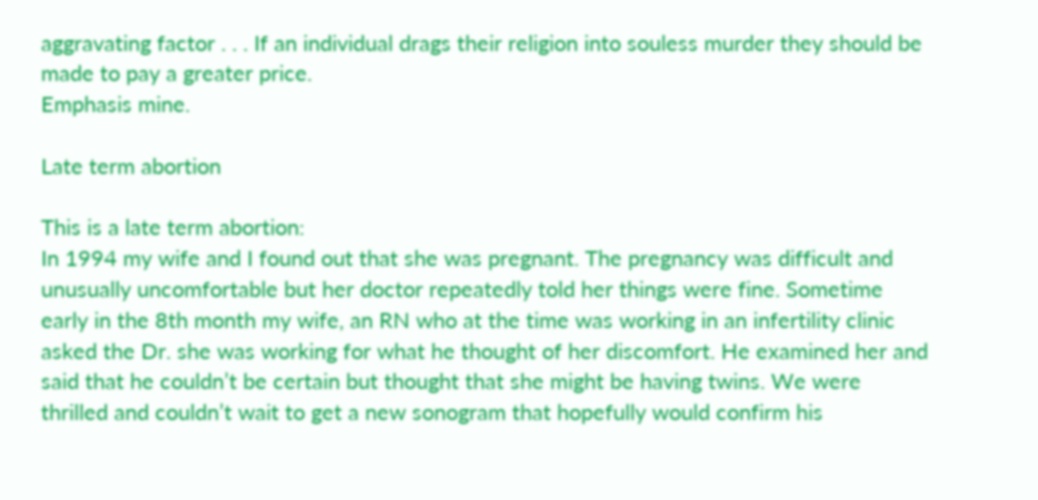aggravating factor . . . If an individual drags their religion into souless murder they should be made to pay a greater price.
Emphasis mine.

Late term abortion

This is a late term abortion:
In 1994 my wife and I found out that she was pregnant. The pregnancy was difficult and unusually uncomfortable but her doctor repeatedly told her things were fine. Sometime early in the 8th month my wife, an RN who at the time was working in an infertility clinic asked the Dr. she was working for what he thought of her discomfort. He examined her and said that he couldn’t be certain but thought that she might be having twins. We were thrilled and couldn’t wait to get a new sonogram that hopefully would confirm his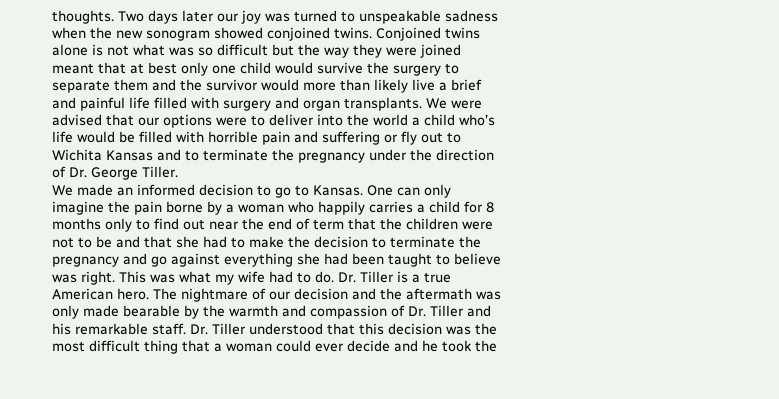thoughts. Two days later our joy was turned to unspeakable sadness when the new sonogram showed conjoined twins. Conjoined twins alone is not what was so difficult but the way they were joined meant that at best only one child would survive the surgery to separate them and the survivor would more than likely live a brief and painful life filled with surgery and organ transplants. We were advised that our options were to deliver into the world a child who’s life would be filled with horrible pain and suffering or fly out to Wichita Kansas and to terminate the pregnancy under the direction of Dr. George Tiller.
We made an informed decision to go to Kansas. One can only imagine the pain borne by a woman who happily carries a child for 8 months only to find out near the end of term that the children were not to be and that she had to make the decision to terminate the pregnancy and go against everything she had been taught to believe was right. This was what my wife had to do. Dr. Tiller is a true American hero. The nightmare of our decision and the aftermath was only made bearable by the warmth and compassion of Dr. Tiller and his remarkable staff. Dr. Tiller understood that this decision was the most difficult thing that a woman could ever decide and he took the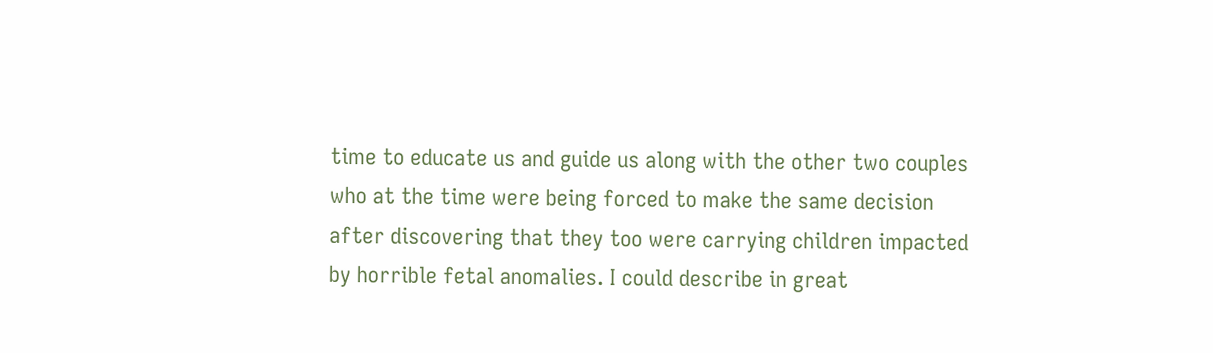time to educate us and guide us along with the other two couples who at the time were being forced to make the same decision after discovering that they too were carrying children impacted by horrible fetal anomalies. I could describe in great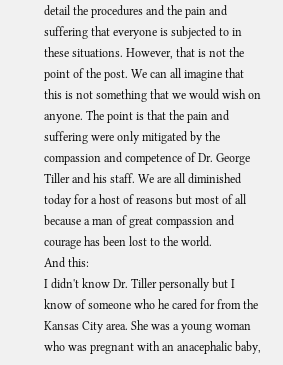detail the procedures and the pain and suffering that everyone is subjected to in these situations. However, that is not the point of the post. We can all imagine that this is not something that we would wish on anyone. The point is that the pain and suffering were only mitigated by the compassion and competence of Dr. George Tiller and his staff. We are all diminished today for a host of reasons but most of all because a man of great compassion and courage has been lost to the world.
And this:
I didn't know Dr. Tiller personally but I know of someone who he cared for from the Kansas City area. She was a young woman who was pregnant with an anacephalic baby,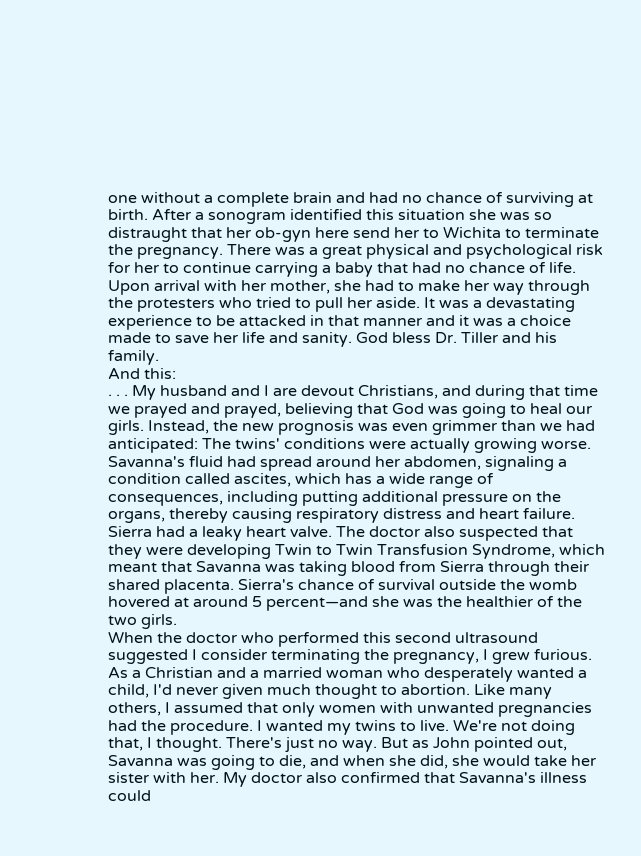one without a complete brain and had no chance of surviving at birth. After a sonogram identified this situation she was so distraught that her ob-gyn here send her to Wichita to terminate the pregnancy. There was a great physical and psychological risk for her to continue carrying a baby that had no chance of life. Upon arrival with her mother, she had to make her way through the protesters who tried to pull her aside. It was a devastating experience to be attacked in that manner and it was a choice made to save her life and sanity. God bless Dr. Tiller and his family.
And this:
. . . My husband and I are devout Christians, and during that time we prayed and prayed, believing that God was going to heal our girls. Instead, the new prognosis was even grimmer than we had anticipated: The twins' conditions were actually growing worse. Savanna's fluid had spread around her abdomen, signaling a condition called ascites, which has a wide range of consequences, including putting additional pressure on the organs, thereby causing respiratory distress and heart failure. Sierra had a leaky heart valve. The doctor also suspected that they were developing Twin to Twin Transfusion Syndrome, which meant that Savanna was taking blood from Sierra through their shared placenta. Sierra's chance of survival outside the womb hovered at around 5 percent—and she was the healthier of the two girls.
When the doctor who performed this second ultrasound suggested I consider terminating the pregnancy, I grew furious. As a Christian and a married woman who desperately wanted a child, I'd never given much thought to abortion. Like many others, I assumed that only women with unwanted pregnancies had the procedure. I wanted my twins to live. We're not doing that, I thought. There's just no way. But as John pointed out, Savanna was going to die, and when she did, she would take her sister with her. My doctor also confirmed that Savanna's illness could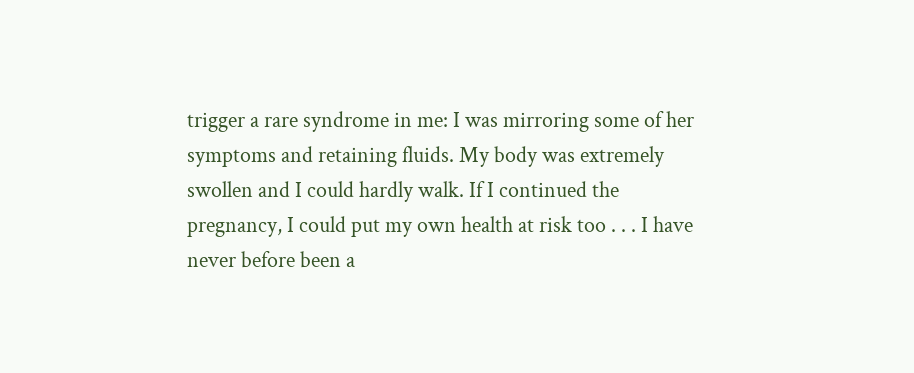trigger a rare syndrome in me: I was mirroring some of her symptoms and retaining fluids. My body was extremely swollen and I could hardly walk. If I continued the pregnancy, I could put my own health at risk too . . . I have never before been a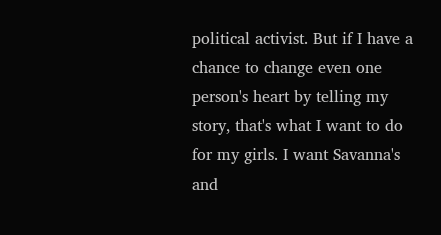political activist. But if I have a chance to change even one person's heart by telling my story, that's what I want to do for my girls. I want Savanna's and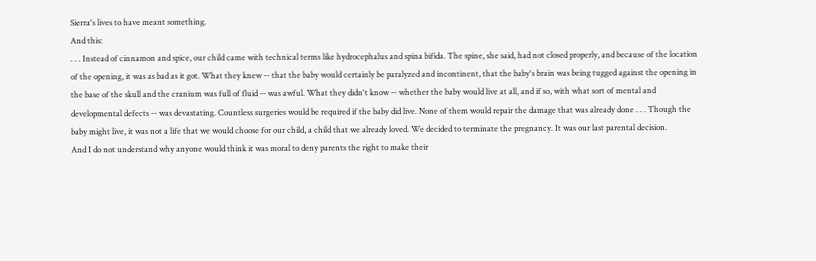Sierra's lives to have meant something.
And this:
. . . Instead of cinnamon and spice, our child came with technical terms like hydrocephalus and spina bifida. The spine, she said, had not closed properly, and because of the location of the opening, it was as bad as it got. What they knew -- that the baby would certainly be paralyzed and incontinent, that the baby's brain was being tugged against the opening in the base of the skull and the cranium was full of fluid -- was awful. What they didn't know -- whether the baby would live at all, and if so, with what sort of mental and developmental defects -- was devastating. Countless surgeries would be required if the baby did live. None of them would repair the damage that was already done . . . Though the baby might live, it was not a life that we would choose for our child, a child that we already loved. We decided to terminate the pregnancy. It was our last parental decision.
And I do not understand why anyone would think it was moral to deny parents the right to make their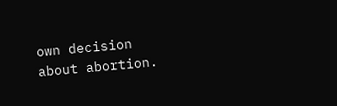own decision about abortion.